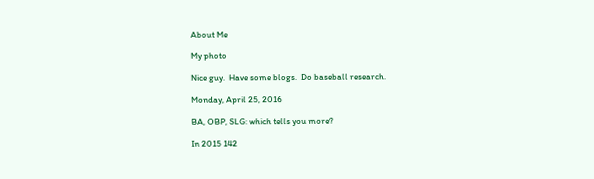About Me

My photo

Nice guy.  Have some blogs.  Do baseball research.

Monday, April 25, 2016

BA, OBP, SLG: which tells you more?

In 2015 142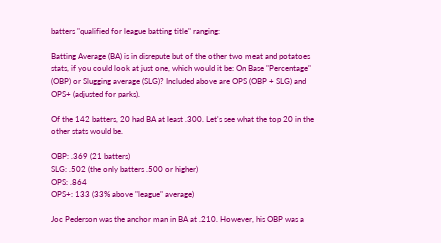batters "qualified for league batting title" ranging:

Batting Average (BA) is in disrepute but of the other two meat and potatoes stats, if you could look at just one, which would it be: On Base "Percentage" (OBP) or Slugging average (SLG)? Included above are OPS (OBP + SLG) and OPS+ (adjusted for parks).

Of the 142 batters, 20 had BA at least .300. Let's see what the top 20 in the other stats would be.

OBP: .369 (21 batters)
SLG: .502 (the only batters .500 or higher)
OPS: .864
OPS+: 133 (33% above "league" average)

Joc Pederson was the anchor man in BA at .210. However, his OBP was a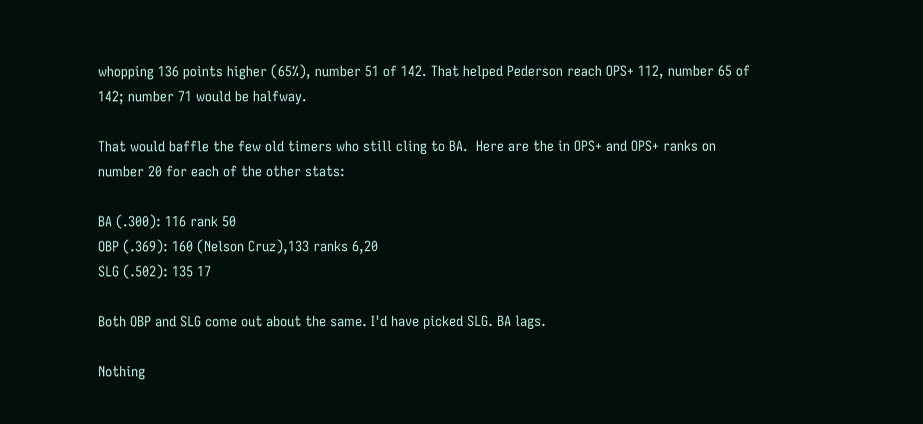whopping 136 points higher (65%), number 51 of 142. That helped Pederson reach OPS+ 112, number 65 of 142; number 71 would be halfway.

That would baffle the few old timers who still cling to BA.  Here are the in OPS+ and OPS+ ranks on number 20 for each of the other stats:

BA (.300): 116 rank 50
OBP (.369): 160 (Nelson Cruz),133 ranks 6,20
SLG (.502): 135 17

Both OBP and SLG come out about the same. I'd have picked SLG. BA lags.

Nothing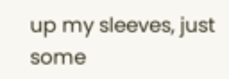up my sleeves, just some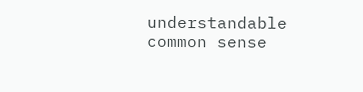understandable common sense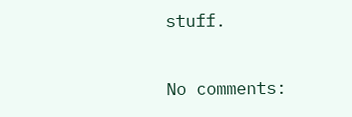stuff.

No comments: